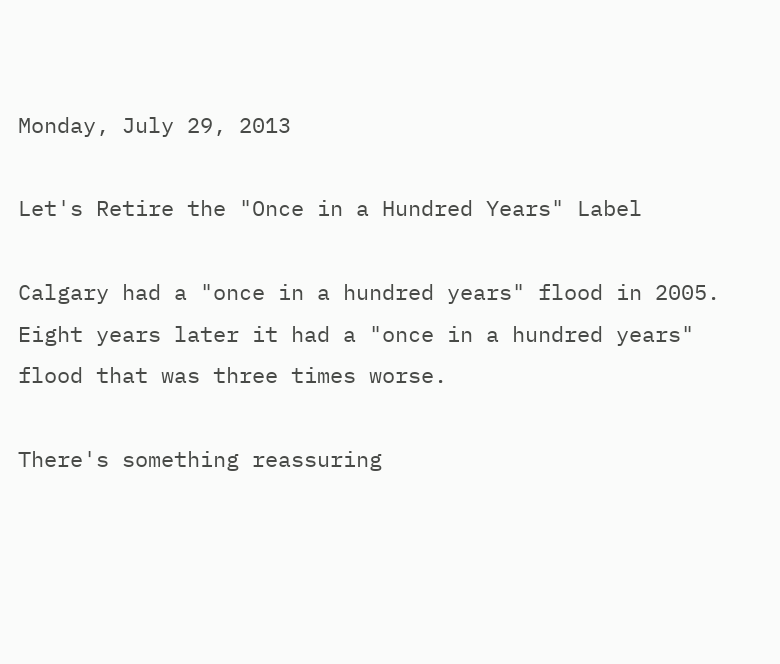Monday, July 29, 2013

Let's Retire the "Once in a Hundred Years" Label

Calgary had a "once in a hundred years" flood in 2005.   Eight years later it had a "once in a hundred years" flood that was three times worse.

There's something reassuring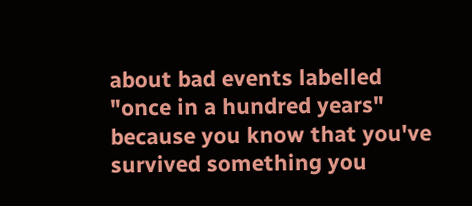about bad events labelled "once in a hundred years" because you know that you've survived something you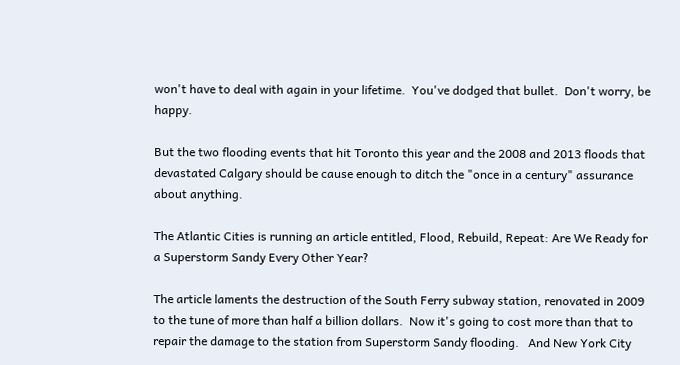won't have to deal with again in your lifetime.  You've dodged that bullet.  Don't worry, be happy.

But the two flooding events that hit Toronto this year and the 2008 and 2013 floods that devastated Calgary should be cause enough to ditch the "once in a century" assurance about anything.

The Atlantic Cities is running an article entitled, Flood, Rebuild, Repeat: Are We Ready for a Superstorm Sandy Every Other Year?

The article laments the destruction of the South Ferry subway station, renovated in 2009 to the tune of more than half a billion dollars.  Now it's going to cost more than that to repair the damage to the station from Superstorm Sandy flooding.   And New York City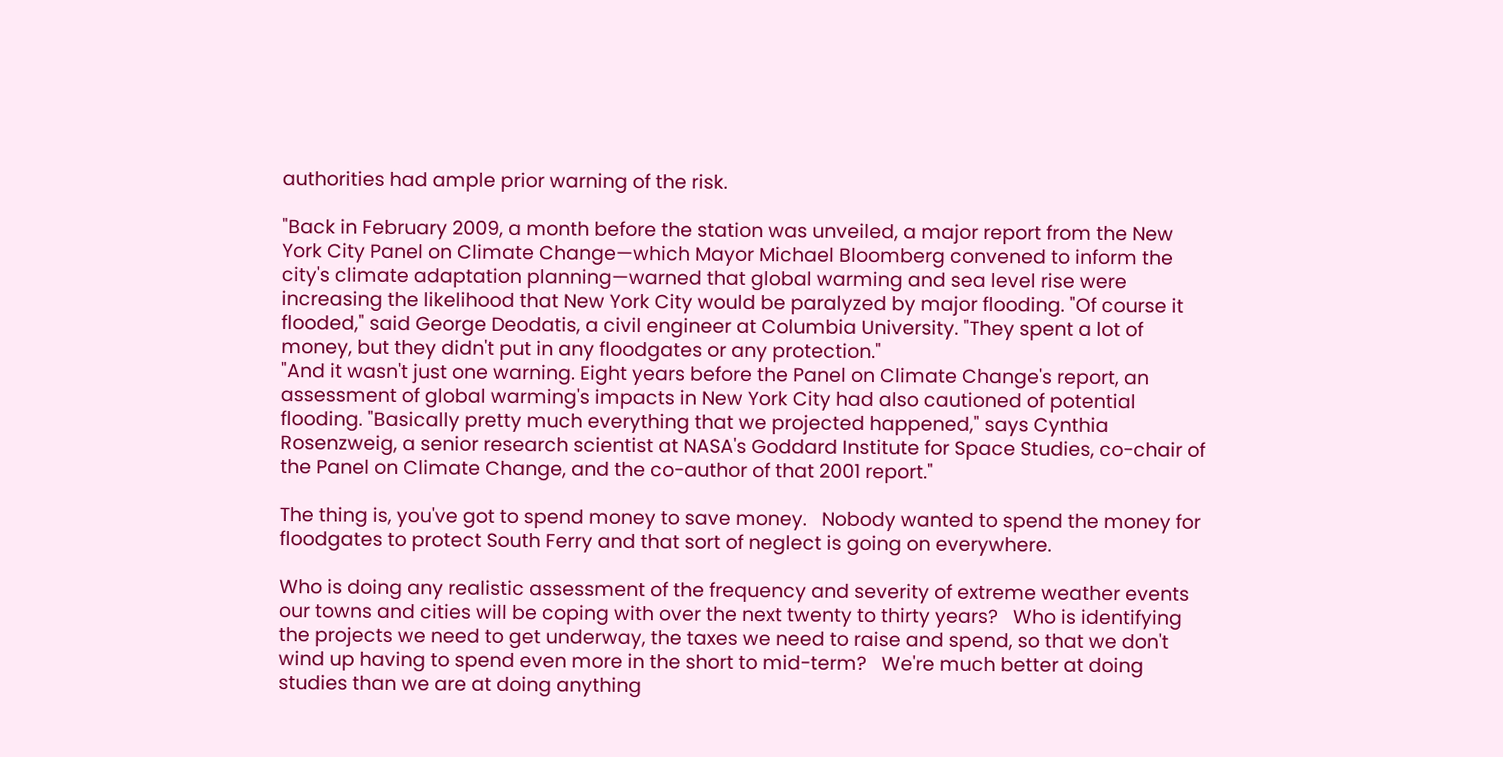authorities had ample prior warning of the risk.

"Back in February 2009, a month before the station was unveiled, a major report from the New York City Panel on Climate Change—which Mayor Michael Bloomberg convened to inform the city's climate adaptation planning—warned that global warming and sea level rise were increasing the likelihood that New York City would be paralyzed by major flooding. "Of course it flooded," said George Deodatis, a civil engineer at Columbia University. "They spent a lot of money, but they didn't put in any floodgates or any protection."
"And it wasn't just one warning. Eight years before the Panel on Climate Change's report, an assessment of global warming's impacts in New York City had also cautioned of potential flooding. "Basically pretty much everything that we projected happened," says Cynthia Rosenzweig, a senior research scientist at NASA's Goddard Institute for Space Studies, co-chair of the Panel on Climate Change, and the co-author of that 2001 report."

The thing is, you've got to spend money to save money.   Nobody wanted to spend the money for floodgates to protect South Ferry and that sort of neglect is going on everywhere.

Who is doing any realistic assessment of the frequency and severity of extreme weather events our towns and cities will be coping with over the next twenty to thirty years?   Who is identifying the projects we need to get underway, the taxes we need to raise and spend, so that we don't wind up having to spend even more in the short to mid-term?   We're much better at doing studies than we are at doing anything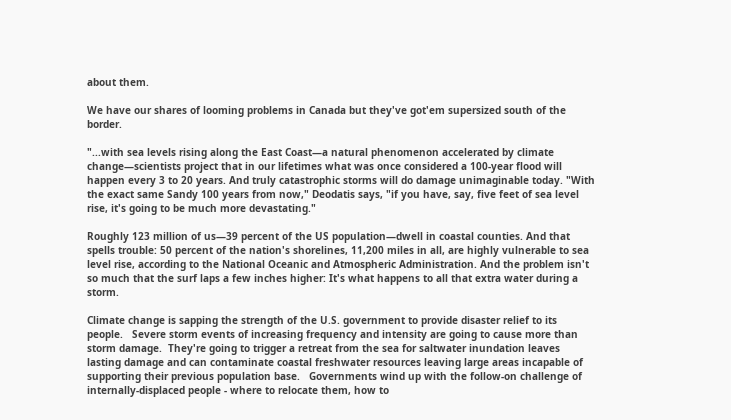about them.

We have our shares of looming problems in Canada but they've got'em supersized south of the border.

"...with sea levels rising along the East Coast—a natural phenomenon accelerated by climate change—scientists project that in our lifetimes what was once considered a 100-year flood will happen every 3 to 20 years. And truly catastrophic storms will do damage unimaginable today. "With the exact same Sandy 100 years from now," Deodatis says, "if you have, say, five feet of sea level rise, it's going to be much more devastating."

Roughly 123 million of us—39 percent of the US population—dwell in coastal counties. And that spells trouble: 50 percent of the nation's shorelines, 11,200 miles in all, are highly vulnerable to sea level rise, according to the National Oceanic and Atmospheric Administration. And the problem isn't so much that the surf laps a few inches higher: It's what happens to all that extra water during a storm.

Climate change is sapping the strength of the U.S. government to provide disaster relief to its people.   Severe storm events of increasing frequency and intensity are going to cause more than storm damage.  They're going to trigger a retreat from the sea for saltwater inundation leaves lasting damage and can contaminate coastal freshwater resources leaving large areas incapable of supporting their previous population base.   Governments wind up with the follow-on challenge of internally-displaced people - where to relocate them, how to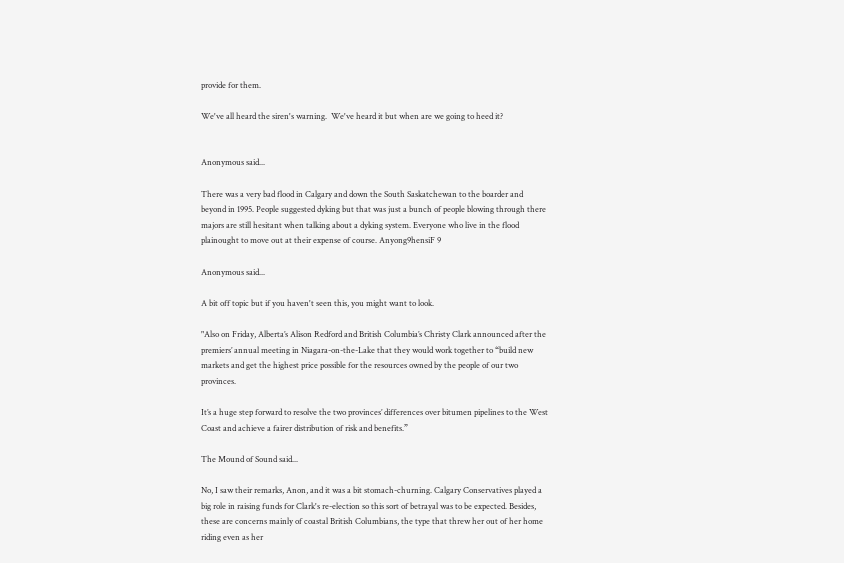provide for them.

We've all heard the siren's warning.  We've heard it but when are we going to heed it?


Anonymous said...

There was a very bad flood in Calgary and down the South Saskatchewan to the boarder and beyond in 1995. People suggested dyking but that was just a bunch of people blowing through there majors are still hesitant when talking about a dyking system. Everyone who live in the flood plainought to move out at their expense of course. Anyong9hensiF 9

Anonymous said...

A bit off topic but if you haven't seen this, you might want to look.

"Also on Friday, Alberta’s Alison Redford and British Columbia’s Christy Clark announced after the premiers’ annual meeting in Niagara-on-the-Lake that they would work together to “build new markets and get the highest price possible for the resources owned by the people of our two provinces.

It’s a huge step forward to resolve the two provinces’ differences over bitumen pipelines to the West Coast and achieve a fairer distribution of risk and benefits.”

The Mound of Sound said...

No, I saw their remarks, Anon, and it was a bit stomach-churning. Calgary Conservatives played a big role in raising funds for Clark's re-election so this sort of betrayal was to be expected. Besides, these are concerns mainly of coastal British Columbians, the type that threw her out of her home riding even as her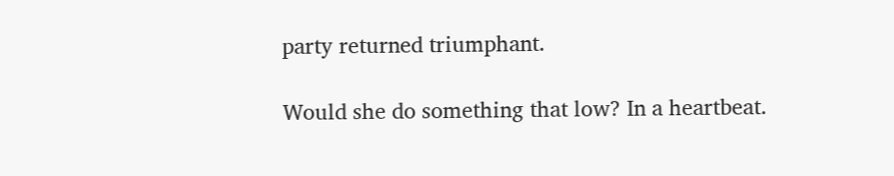party returned triumphant.

Would she do something that low? In a heartbeat.